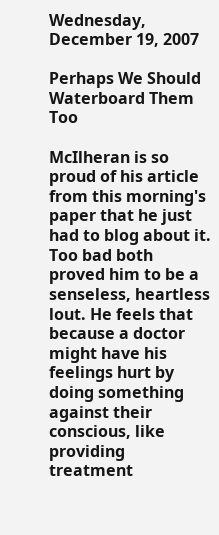Wednesday, December 19, 2007

Perhaps We Should Waterboard Them Too

McIlheran is so proud of his article from this morning's paper that he just had to blog about it. Too bad both proved him to be a senseless, heartless lout. He feels that because a doctor might have his feelings hurt by doing something against their conscious, like providing treatment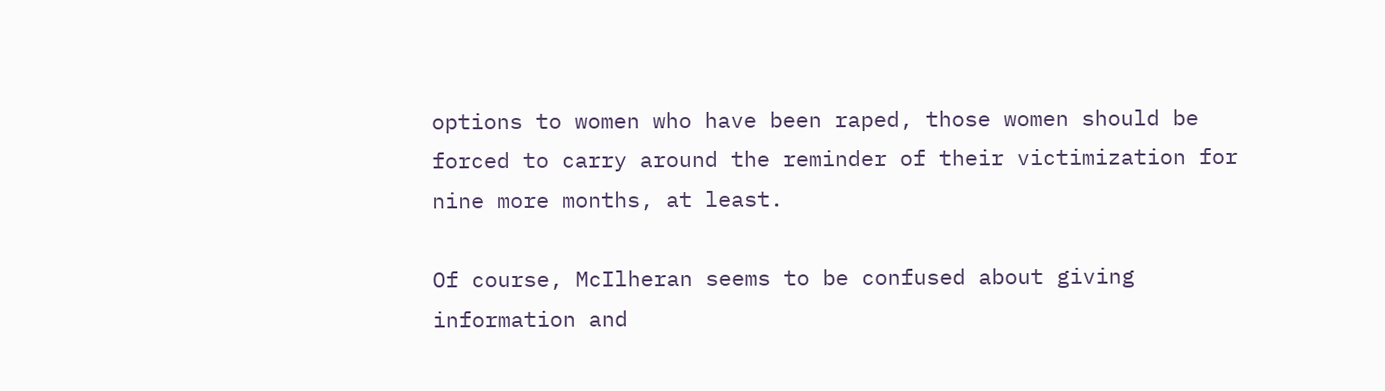options to women who have been raped, those women should be forced to carry around the reminder of their victimization for nine more months, at least.

Of course, McIlheran seems to be confused about giving information and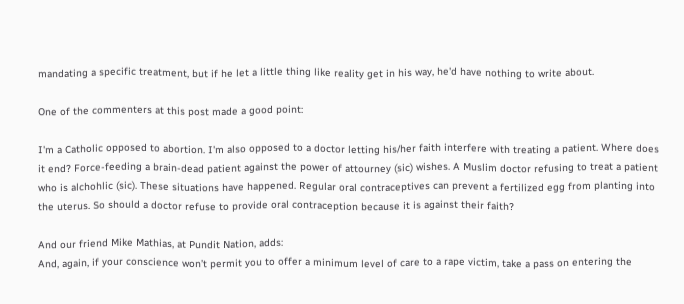mandating a specific treatment, but if he let a little thing like reality get in his way, he'd have nothing to write about.

One of the commenters at this post made a good point:

I'm a Catholic opposed to abortion. I'm also opposed to a doctor letting his/her faith interfere with treating a patient. Where does it end? Force-feeding a brain-dead patient against the power of attourney (sic) wishes. A Muslim doctor refusing to treat a patient who is alchohlic (sic). These situations have happened. Regular oral contraceptives can prevent a fertilized egg from planting into the uterus. So should a doctor refuse to provide oral contraception because it is against their faith?

And our friend Mike Mathias, at Pundit Nation, adds:
And, again, if your conscience won’t permit you to offer a minimum level of care to a rape victim, take a pass on entering the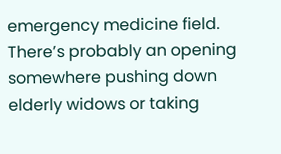emergency medicine field.
There’s probably an opening somewhere pushing down elderly widows or taking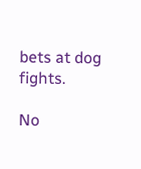bets at dog fights.

No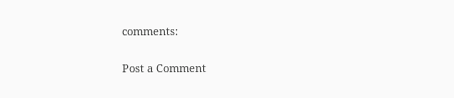comments:

Post a Comment